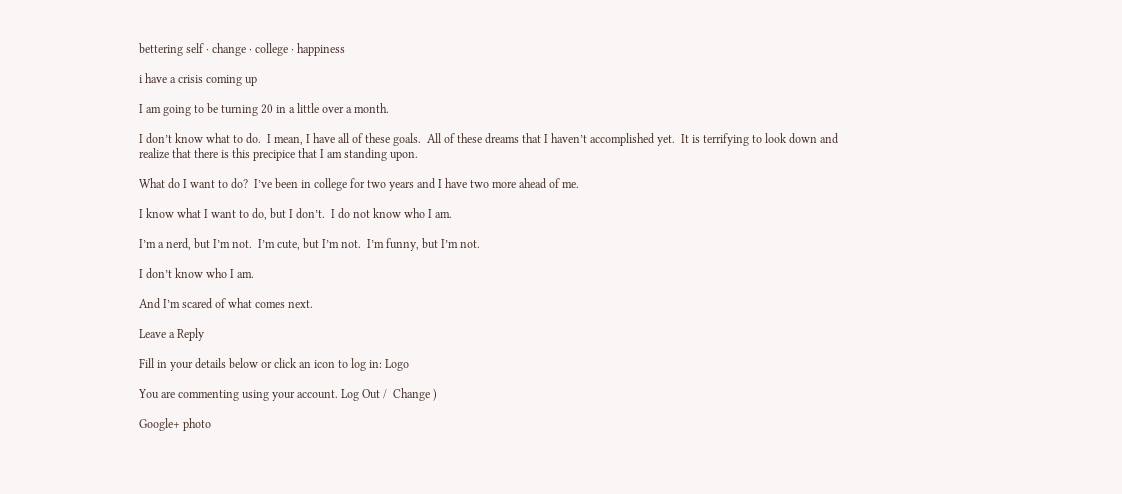bettering self · change · college · happiness

i have a crisis coming up

I am going to be turning 20 in a little over a month.

I don’t know what to do.  I mean, I have all of these goals.  All of these dreams that I haven’t accomplished yet.  It is terrifying to look down and realize that there is this precipice that I am standing upon.

What do I want to do?  I’ve been in college for two years and I have two more ahead of me.

I know what I want to do, but I don’t.  I do not know who I am.

I’m a nerd, but I’m not.  I’m cute, but I’m not.  I’m funny, but I’m not.

I don’t know who I am.

And I’m scared of what comes next.

Leave a Reply

Fill in your details below or click an icon to log in: Logo

You are commenting using your account. Log Out /  Change )

Google+ photo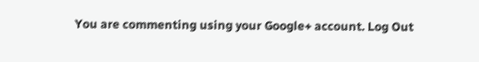You are commenting using your Google+ account. Log Out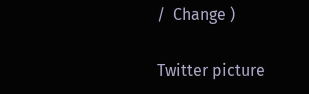/  Change )

Twitter picture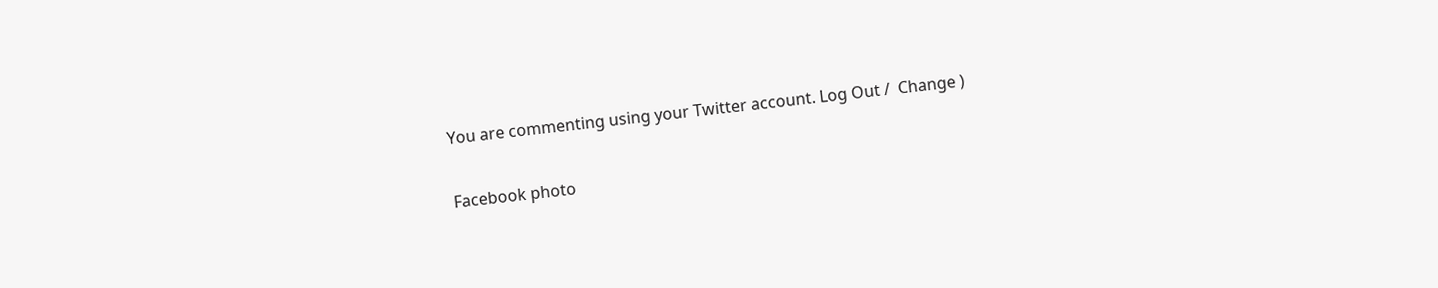You are commenting using your Twitter account. Log Out /  Change )

Facebook photo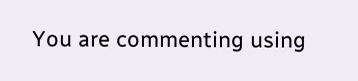You are commenting using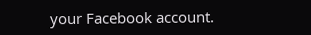your Facebook account.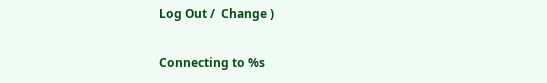Log Out /  Change )

Connecting to %s